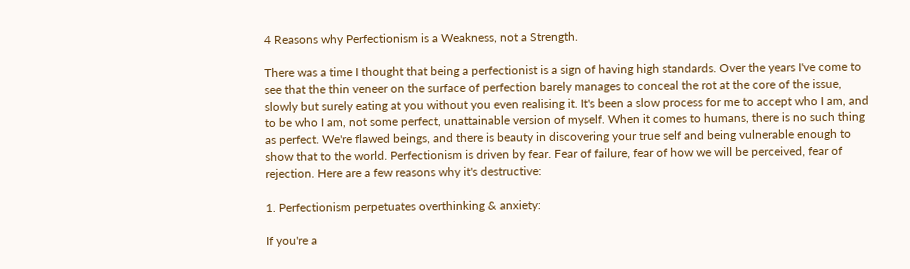4 Reasons why Perfectionism is a Weakness, not a Strength.

There was a time I thought that being a perfectionist is a sign of having high standards. Over the years I've come to see that the thin veneer on the surface of perfection barely manages to conceal the rot at the core of the issue, slowly but surely eating at you without you even realising it. It's been a slow process for me to accept who I am, and to be who I am, not some perfect, unattainable version of myself. When it comes to humans, there is no such thing as perfect. We're flawed beings, and there is beauty in discovering your true self and being vulnerable enough to show that to the world. Perfectionism is driven by fear. Fear of failure, fear of how we will be perceived, fear of rejection. Here are a few reasons why it's destructive:

1. Perfectionism perpetuates overthinking & anxiety:

If you're a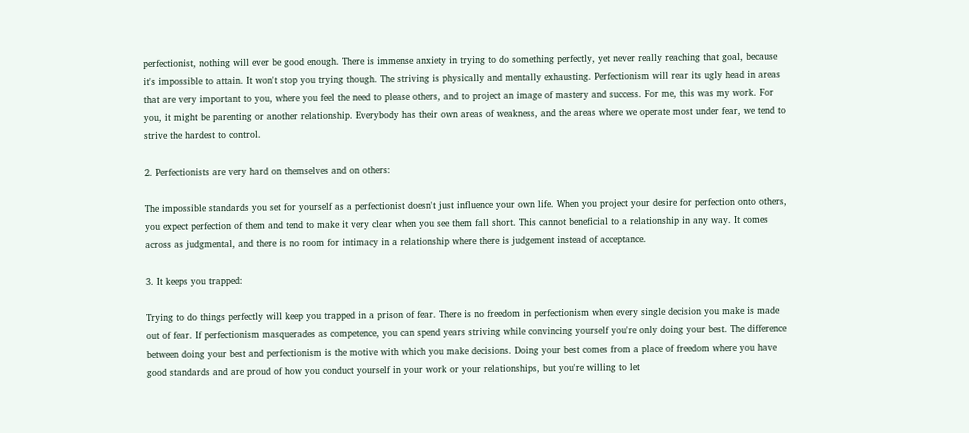perfectionist, nothing will ever be good enough. There is immense anxiety in trying to do something perfectly, yet never really reaching that goal, because it's impossible to attain. It won't stop you trying though. The striving is physically and mentally exhausting. Perfectionism will rear its ugly head in areas that are very important to you, where you feel the need to please others, and to project an image of mastery and success. For me, this was my work. For you, it might be parenting or another relationship. Everybody has their own areas of weakness, and the areas where we operate most under fear, we tend to strive the hardest to control.

2. Perfectionists are very hard on themselves and on others:

The impossible standards you set for yourself as a perfectionist doesn't just influence your own life. When you project your desire for perfection onto others, you expect perfection of them and tend to make it very clear when you see them fall short. This cannot beneficial to a relationship in any way. It comes across as judgmental, and there is no room for intimacy in a relationship where there is judgement instead of acceptance.

3. It keeps you trapped:

Trying to do things perfectly will keep you trapped in a prison of fear. There is no freedom in perfectionism when every single decision you make is made out of fear. If perfectionism masquerades as competence, you can spend years striving while convincing yourself you're only doing your best. The difference between doing your best and perfectionism is the motive with which you make decisions. Doing your best comes from a place of freedom where you have good standards and are proud of how you conduct yourself in your work or your relationships, but you're willing to let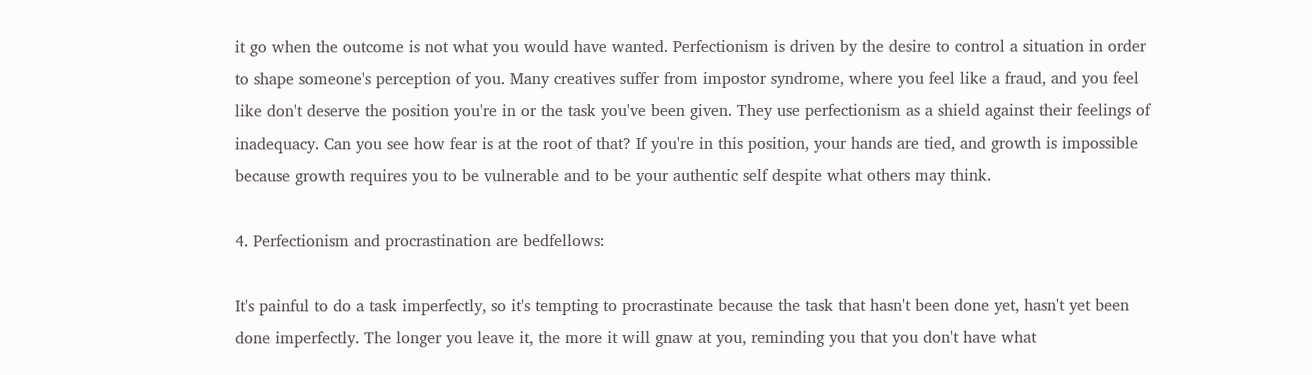it go when the outcome is not what you would have wanted. Perfectionism is driven by the desire to control a situation in order to shape someone's perception of you. Many creatives suffer from impostor syndrome, where you feel like a fraud, and you feel like don't deserve the position you're in or the task you've been given. They use perfectionism as a shield against their feelings of inadequacy. Can you see how fear is at the root of that? If you're in this position, your hands are tied, and growth is impossible because growth requires you to be vulnerable and to be your authentic self despite what others may think.

4. Perfectionism and procrastination are bedfellows:

It's painful to do a task imperfectly, so it's tempting to procrastinate because the task that hasn't been done yet, hasn't yet been done imperfectly. The longer you leave it, the more it will gnaw at you, reminding you that you don't have what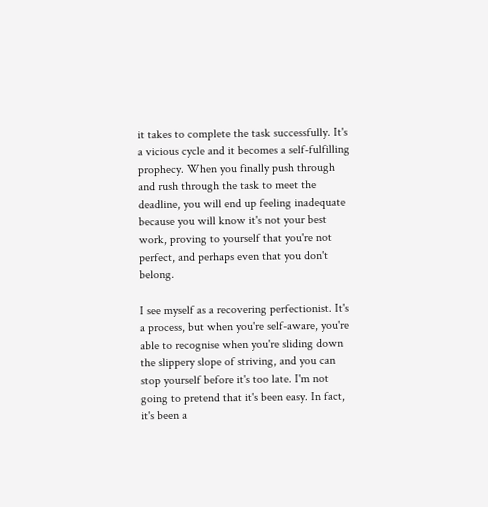it takes to complete the task successfully. It's a vicious cycle and it becomes a self-fulfilling prophecy. When you finally push through and rush through the task to meet the deadline, you will end up feeling inadequate because you will know it's not your best work, proving to yourself that you're not perfect, and perhaps even that you don't belong.

I see myself as a recovering perfectionist. It's a process, but when you're self-aware, you're able to recognise when you're sliding down the slippery slope of striving, and you can stop yourself before it's too late. I'm not going to pretend that it's been easy. In fact, it's been a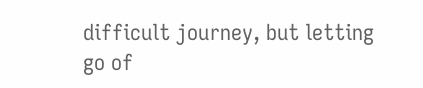difficult journey, but letting go of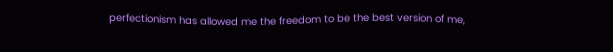perfectionism has allowed me the freedom to be the best version of me,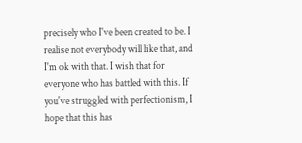precisely who I've been created to be. I realise not everybody will like that, and I'm ok with that. I wish that for everyone who has battled with this. If you've struggled with perfectionism, I hope that this has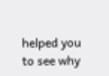helped you to see why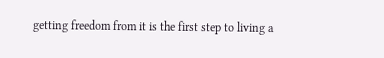getting freedom from it is the first step to living a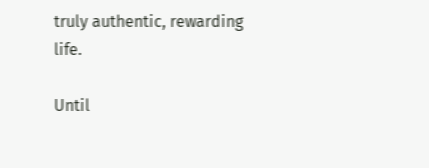truly authentic, rewarding life.

Until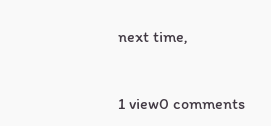next time,


1 view0 comments